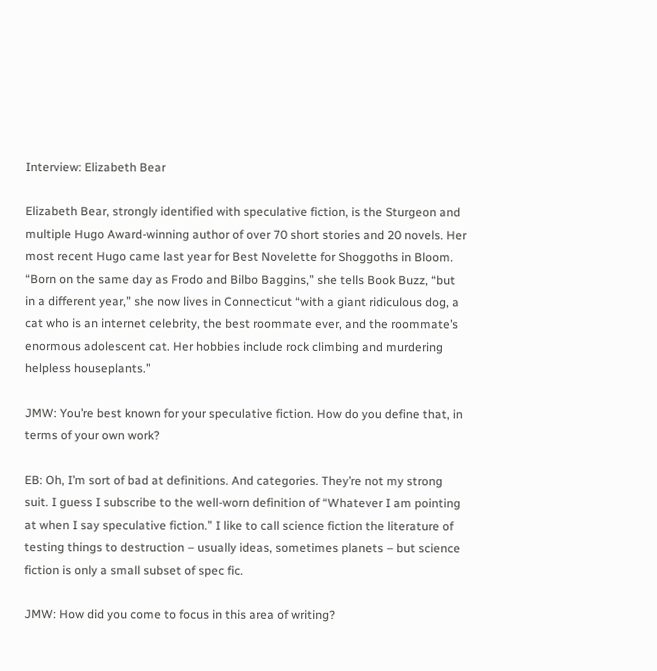Interview: Elizabeth Bear

Elizabeth Bear, strongly identified with speculative fiction, is the Sturgeon and multiple Hugo Award-winning author of over 70 short stories and 20 novels. Her most recent Hugo came last year for Best Novelette for Shoggoths in Bloom. “Born on the same day as Frodo and Bilbo Baggins,” she tells Book Buzz, “but in a different year,” she now lives in Connecticut “with a giant ridiculous dog, a cat who is an internet celebrity, the best roommate ever, and the roommate’s enormous adolescent cat. Her hobbies include rock climbing and murdering helpless houseplants.”

JMW: You’re best known for your speculative fiction. How do you define that, in terms of your own work?

EB: Oh, I’m sort of bad at definitions. And categories. They’re not my strong suit. I guess I subscribe to the well-worn definition of “Whatever I am pointing at when I say speculative fiction.” I like to call science fiction the literature of testing things to destruction – usually ideas, sometimes planets – but science fiction is only a small subset of spec fic.

JMW: How did you come to focus in this area of writing?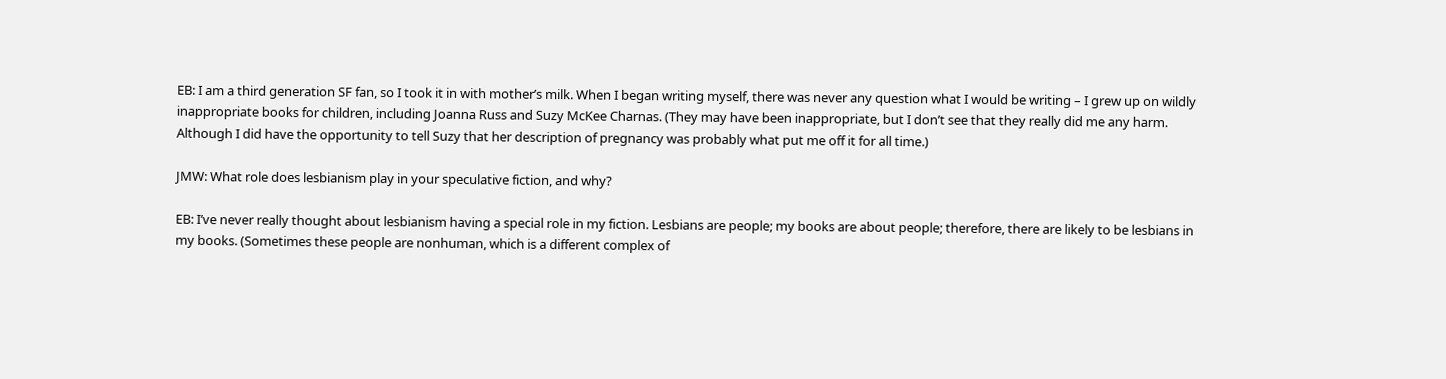EB: I am a third generation SF fan, so I took it in with mother’s milk. When I began writing myself, there was never any question what I would be writing – I grew up on wildly inappropriate books for children, including Joanna Russ and Suzy McKee Charnas. (They may have been inappropriate, but I don’t see that they really did me any harm. Although I did have the opportunity to tell Suzy that her description of pregnancy was probably what put me off it for all time.)

JMW: What role does lesbianism play in your speculative fiction, and why?

EB: I’ve never really thought about lesbianism having a special role in my fiction. Lesbians are people; my books are about people; therefore, there are likely to be lesbians in my books. (Sometimes these people are nonhuman, which is a different complex of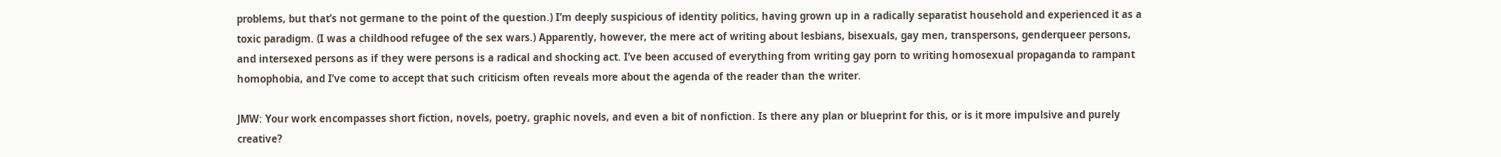problems, but that’s not germane to the point of the question.) I’m deeply suspicious of identity politics, having grown up in a radically separatist household and experienced it as a toxic paradigm. (I was a childhood refugee of the sex wars.) Apparently, however, the mere act of writing about lesbians, bisexuals, gay men, transpersons, genderqueer persons, and intersexed persons as if they were persons is a radical and shocking act. I’ve been accused of everything from writing gay porn to writing homosexual propaganda to rampant homophobia, and I’ve come to accept that such criticism often reveals more about the agenda of the reader than the writer.

JMW: Your work encompasses short fiction, novels, poetry, graphic novels, and even a bit of nonfiction. Is there any plan or blueprint for this, or is it more impulsive and purely creative?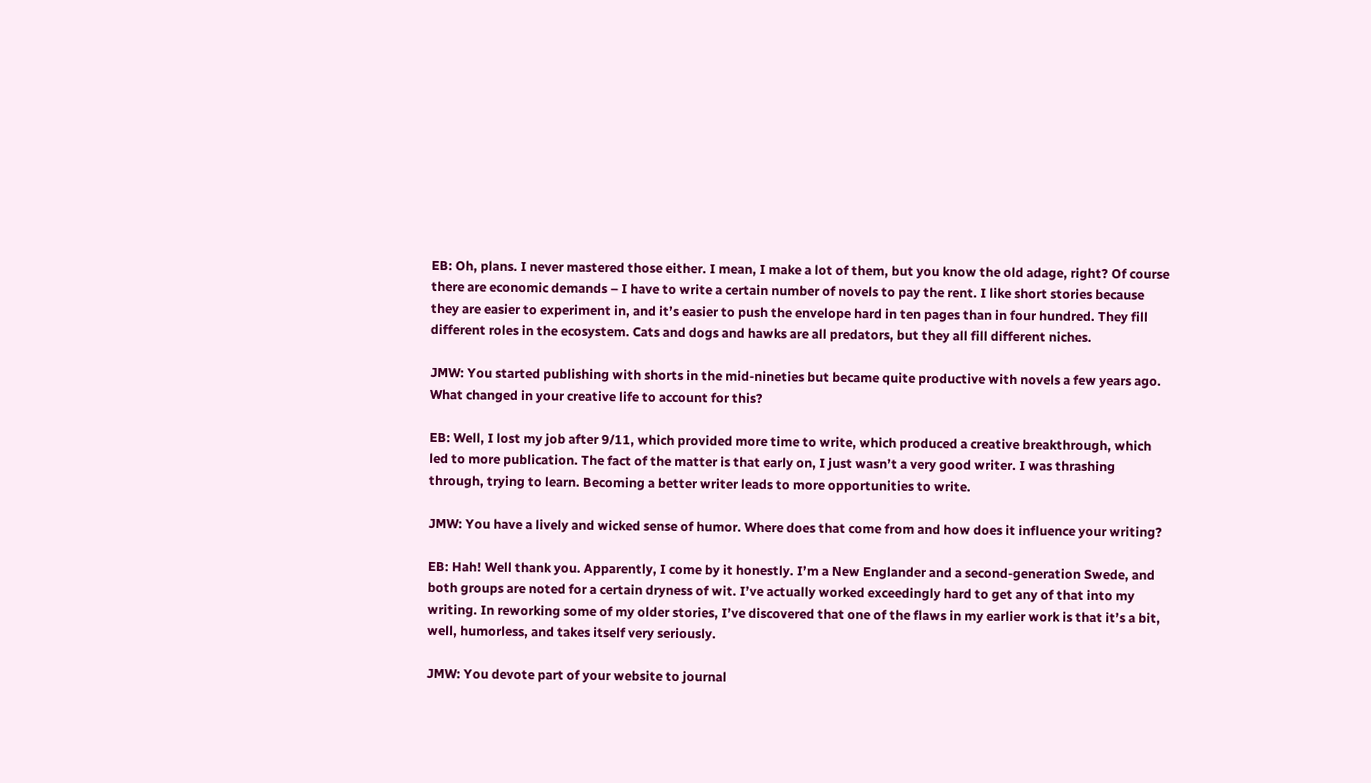EB: Oh, plans. I never mastered those either. I mean, I make a lot of them, but you know the old adage, right? Of course there are economic demands – I have to write a certain number of novels to pay the rent. I like short stories because they are easier to experiment in, and it’s easier to push the envelope hard in ten pages than in four hundred. They fill different roles in the ecosystem. Cats and dogs and hawks are all predators, but they all fill different niches.

JMW: You started publishing with shorts in the mid-nineties but became quite productive with novels a few years ago. What changed in your creative life to account for this?

EB: Well, I lost my job after 9/11, which provided more time to write, which produced a creative breakthrough, which led to more publication. The fact of the matter is that early on, I just wasn’t a very good writer. I was thrashing through, trying to learn. Becoming a better writer leads to more opportunities to write.

JMW: You have a lively and wicked sense of humor. Where does that come from and how does it influence your writing?

EB: Hah! Well thank you. Apparently, I come by it honestly. I’m a New Englander and a second-generation Swede, and both groups are noted for a certain dryness of wit. I’ve actually worked exceedingly hard to get any of that into my writing. In reworking some of my older stories, I’ve discovered that one of the flaws in my earlier work is that it’s a bit, well, humorless, and takes itself very seriously.

JMW: You devote part of your website to journal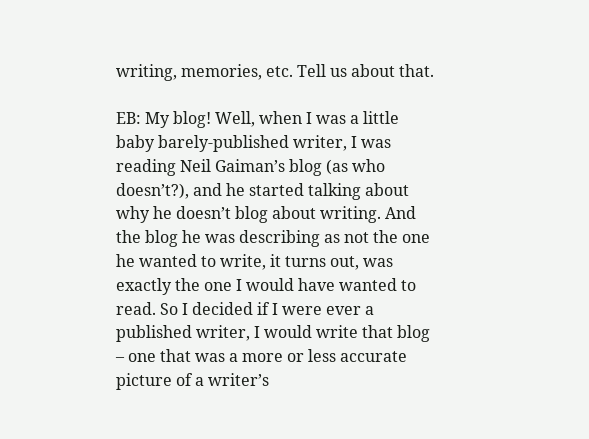writing, memories, etc. Tell us about that.

EB: My blog! Well, when I was a little baby barely-published writer, I was reading Neil Gaiman’s blog (as who doesn’t?), and he started talking about why he doesn’t blog about writing. And the blog he was describing as not the one he wanted to write, it turns out, was exactly the one I would have wanted to read. So I decided if I were ever a published writer, I would write that blog – one that was a more or less accurate picture of a writer’s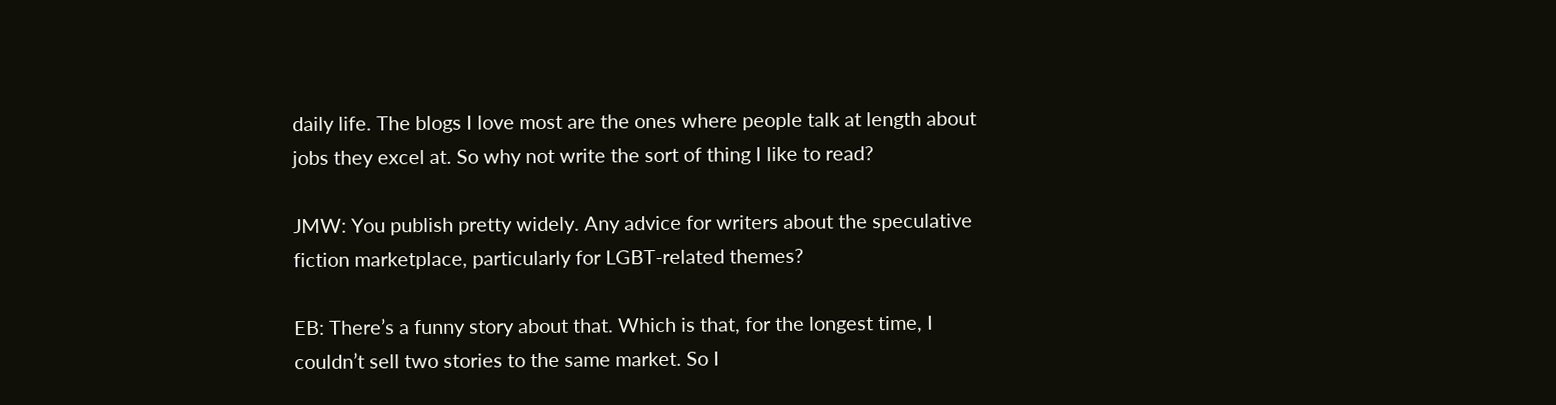daily life. The blogs I love most are the ones where people talk at length about jobs they excel at. So why not write the sort of thing I like to read?

JMW: You publish pretty widely. Any advice for writers about the speculative fiction marketplace, particularly for LGBT-related themes?

EB: There’s a funny story about that. Which is that, for the longest time, I couldn’t sell two stories to the same market. So I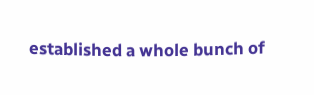established a whole bunch of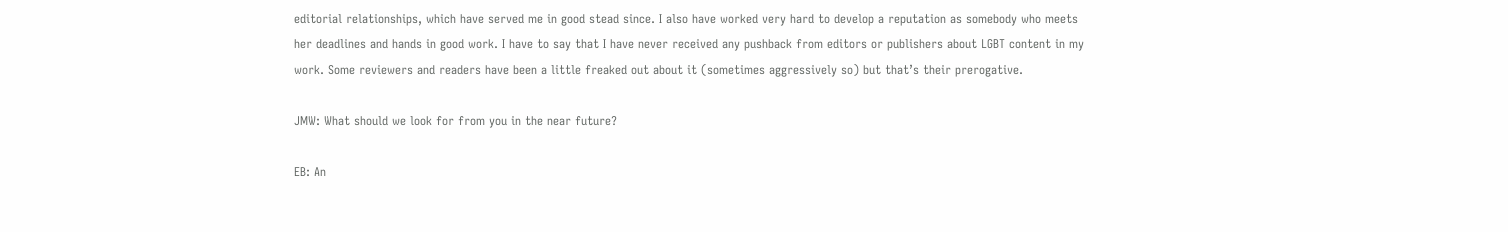editorial relationships, which have served me in good stead since. I also have worked very hard to develop a reputation as somebody who meets her deadlines and hands in good work. I have to say that I have never received any pushback from editors or publishers about LGBT content in my work. Some reviewers and readers have been a little freaked out about it (sometimes aggressively so) but that’s their prerogative.

JMW: What should we look for from you in the near future?

EB: An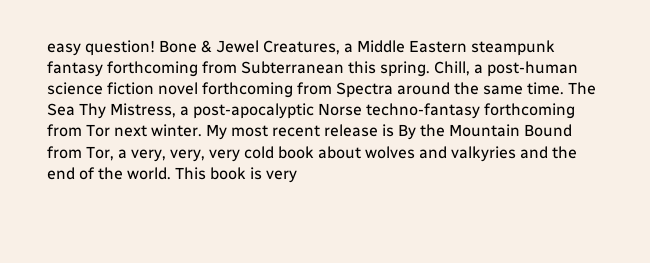easy question! Bone & Jewel Creatures, a Middle Eastern steampunk fantasy forthcoming from Subterranean this spring. Chill, a post-human science fiction novel forthcoming from Spectra around the same time. The Sea Thy Mistress, a post-apocalyptic Norse techno-fantasy forthcoming from Tor next winter. My most recent release is By the Mountain Bound from Tor, a very, very, very cold book about wolves and valkyries and the end of the world. This book is very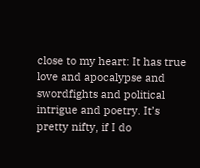close to my heart: It has true love and apocalypse and swordfights and political intrigue and poetry. It’s pretty nifty, if I do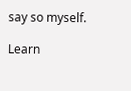say so myself.

Learn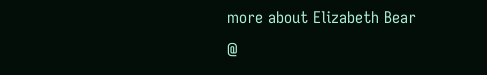more about Elizabeth Bear @